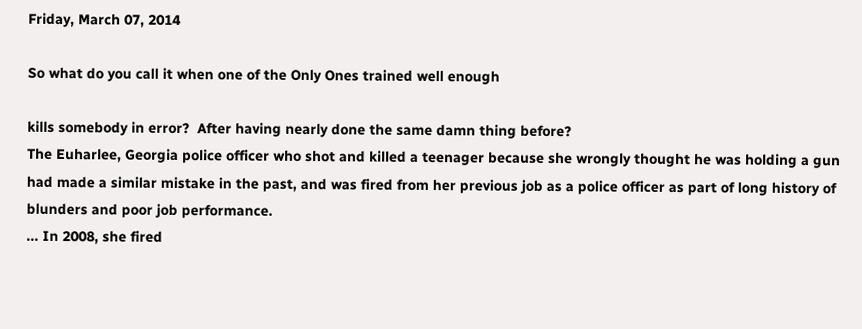Friday, March 07, 2014

So what do you call it when one of the Only Ones trained well enough

kills somebody in error?  After having nearly done the same damn thing before?
The Euharlee, Georgia police officer who shot and killed a teenager because she wrongly thought he was holding a gun had made a similar mistake in the past, and was fired from her previous job as a police officer as part of long history of blunders and poor job performance.
... In 2008, she fired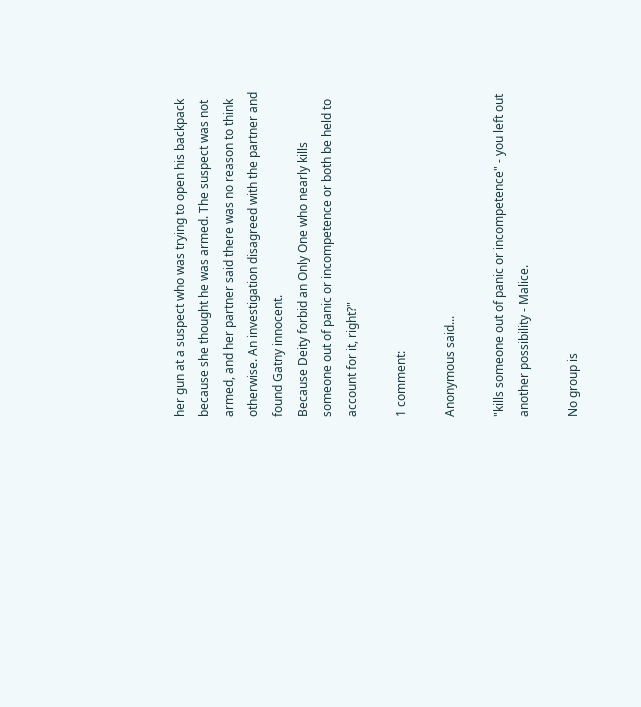her gun at a suspect who was trying to open his backpack because she thought he was armed. The suspect was not armed, and her partner said there was no reason to think otherwise. An investigation disagreed with the partner and found Gatny innocent.
Because Deity forbid an Only One who nearly kills someone out of panic or incompetence or both be held to account for it, right?"

1 comment:

Anonymous said...

"kills someone out of panic or incompetence" - you left out another possibility - Malice.

No group is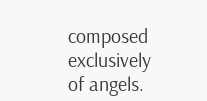composed exclusively of angels.